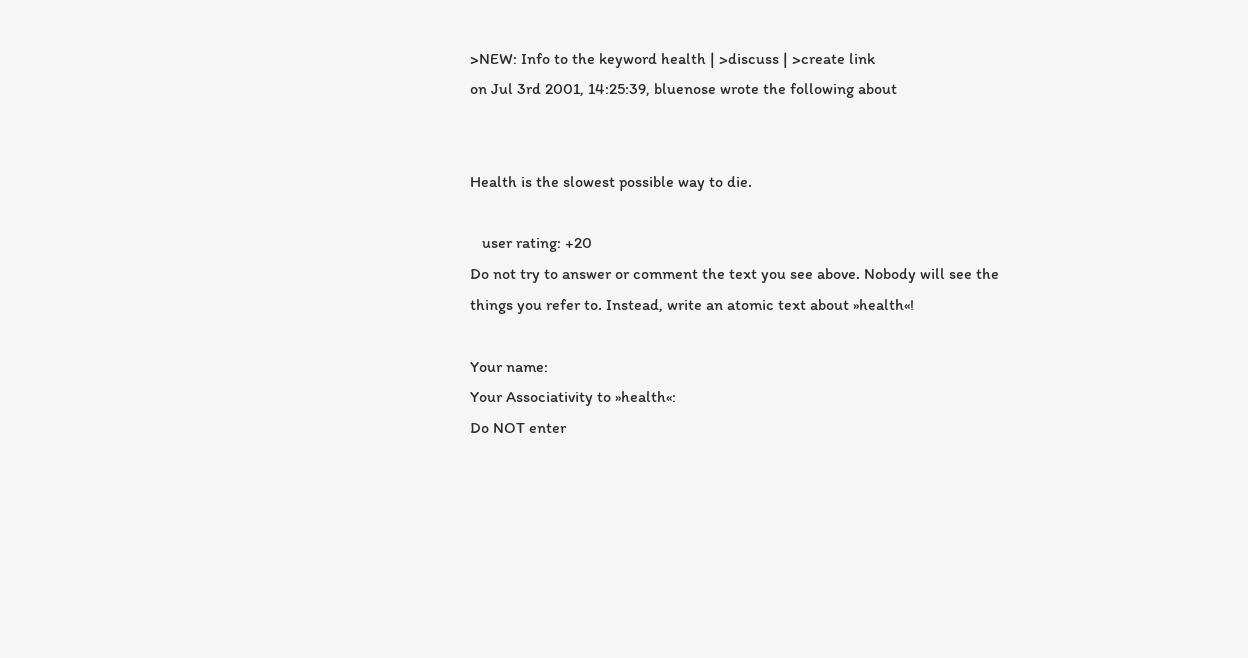>NEW: Info to the keyword health | >discuss | >create link
on Jul 3rd 2001, 14:25:39, bluenose wrote the following about


Health is the slowest possible way to die.

   user rating: +20
Do not try to answer or comment the text you see above. Nobody will see the things you refer to. Instead, write an atomic text about »health«!

Your name:
Your Associativity to »health«:
Do NOT enter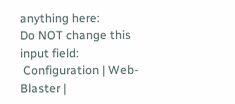anything here:
Do NOT change this input field:
 Configuration | Web-Blaster |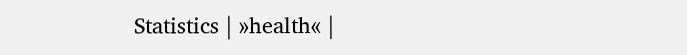Statistics | »health« |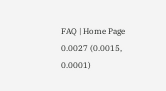FAQ | Home Page
0.0027 (0.0015, 0.0001)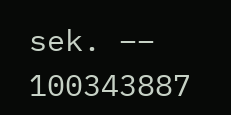sek. –– 100343887